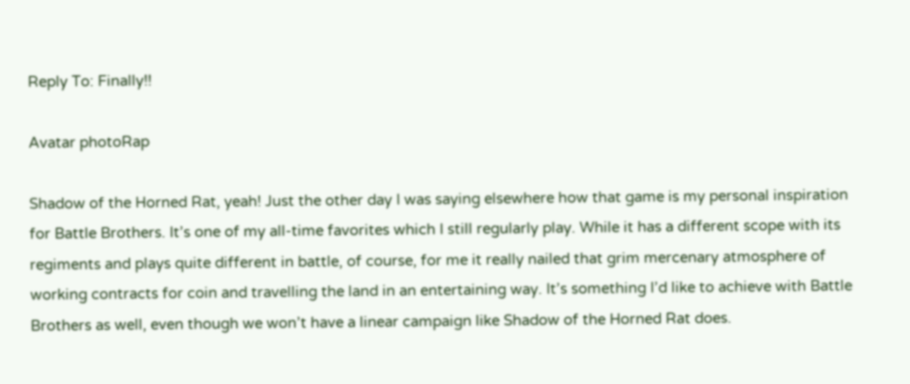Reply To: Finally!!

Avatar photoRap

Shadow of the Horned Rat, yeah! Just the other day I was saying elsewhere how that game is my personal inspiration for Battle Brothers. It’s one of my all-time favorites which I still regularly play. While it has a different scope with its regiments and plays quite different in battle, of course, for me it really nailed that grim mercenary atmosphere of working contracts for coin and travelling the land in an entertaining way. It’s something I’d like to achieve with Battle Brothers as well, even though we won’t have a linear campaign like Shadow of the Horned Rat does.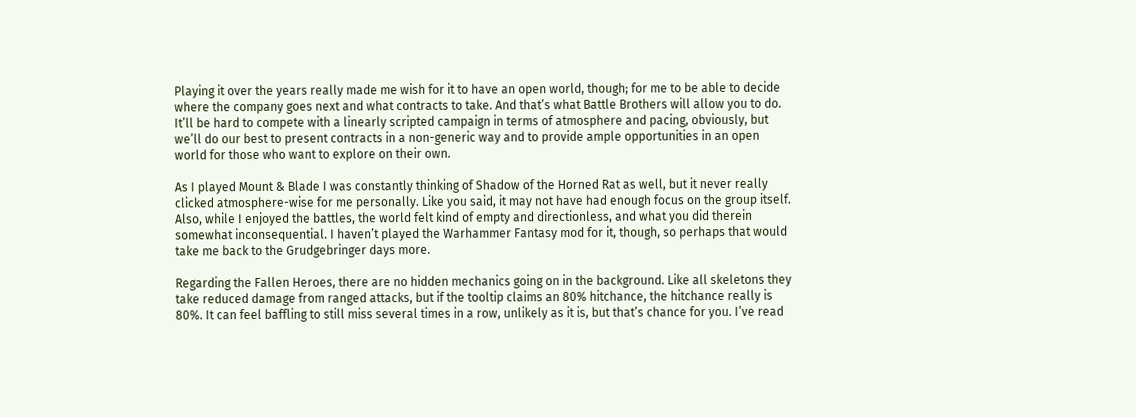Playing it over the years really made me wish for it to have an open world, though; for me to be able to decide where the company goes next and what contracts to take. And that’s what Battle Brothers will allow you to do. It’ll be hard to compete with a linearly scripted campaign in terms of atmosphere and pacing, obviously, but we’ll do our best to present contracts in a non-generic way and to provide ample opportunities in an open world for those who want to explore on their own.

As I played Mount & Blade I was constantly thinking of Shadow of the Horned Rat as well, but it never really clicked atmosphere-wise for me personally. Like you said, it may not have had enough focus on the group itself. Also, while I enjoyed the battles, the world felt kind of empty and directionless, and what you did therein somewhat inconsequential. I haven’t played the Warhammer Fantasy mod for it, though, so perhaps that would take me back to the Grudgebringer days more.

Regarding the Fallen Heroes, there are no hidden mechanics going on in the background. Like all skeletons they take reduced damage from ranged attacks, but if the tooltip claims an 80% hitchance, the hitchance really is 80%. It can feel baffling to still miss several times in a row, unlikely as it is, but that’s chance for you. I’ve read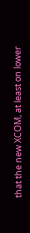that the new XCOM, at least on lower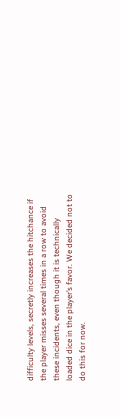difficulty levels, secretly increases the hitchance if the player misses several times in a row to avoid these incidents, even though it is technically loaded dice in the player’s favor. We decided not to do this for now.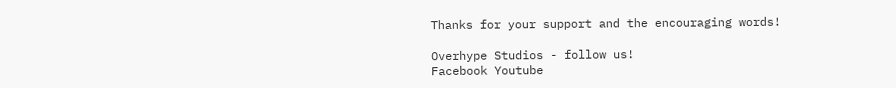Thanks for your support and the encouraging words!

Overhype Studios - follow us!
Facebook Youtube